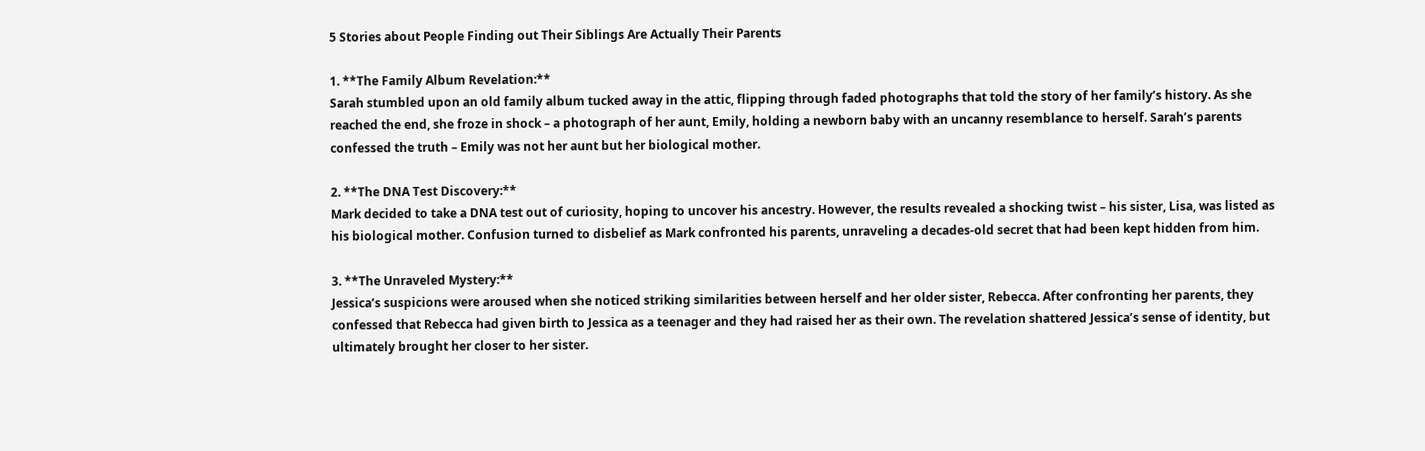5 Stories about People Finding out Their Siblings Are Actually Their Parents

1. **The Family Album Revelation:**
Sarah stumbled upon an old family album tucked away in the attic, flipping through faded photographs that told the story of her family’s history. As she reached the end, she froze in shock – a photograph of her aunt, Emily, holding a newborn baby with an uncanny resemblance to herself. Sarah’s parents confessed the truth – Emily was not her aunt but her biological mother.

2. **The DNA Test Discovery:**
Mark decided to take a DNA test out of curiosity, hoping to uncover his ancestry. However, the results revealed a shocking twist – his sister, Lisa, was listed as his biological mother. Confusion turned to disbelief as Mark confronted his parents, unraveling a decades-old secret that had been kept hidden from him.

3. **The Unraveled Mystery:**
Jessica’s suspicions were aroused when she noticed striking similarities between herself and her older sister, Rebecca. After confronting her parents, they confessed that Rebecca had given birth to Jessica as a teenager and they had raised her as their own. The revelation shattered Jessica’s sense of identity, but ultimately brought her closer to her sister.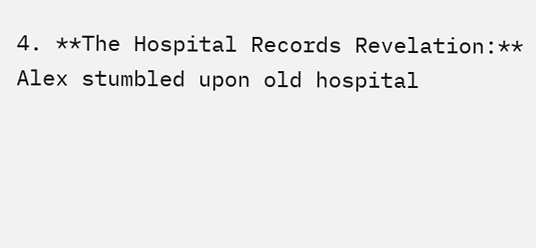4. **The Hospital Records Revelation:**
Alex stumbled upon old hospital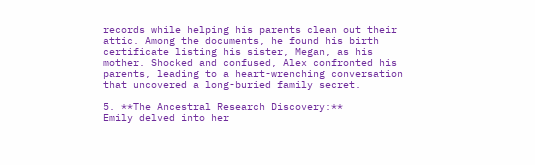records while helping his parents clean out their attic. Among the documents, he found his birth certificate listing his sister, Megan, as his mother. Shocked and confused, Alex confronted his parents, leading to a heart-wrenching conversation that uncovered a long-buried family secret.

5. **The Ancestral Research Discovery:**
Emily delved into her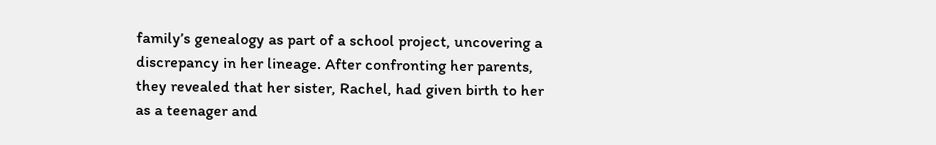family’s genealogy as part of a school project, uncovering a discrepancy in her lineage. After confronting her parents, they revealed that her sister, Rachel, had given birth to her as a teenager and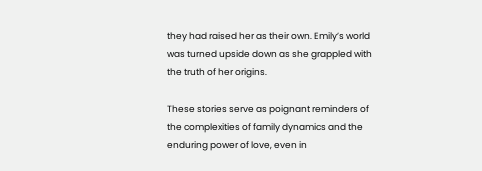they had raised her as their own. Emily’s world was turned upside down as she grappled with the truth of her origins.

These stories serve as poignant reminders of the complexities of family dynamics and the enduring power of love, even in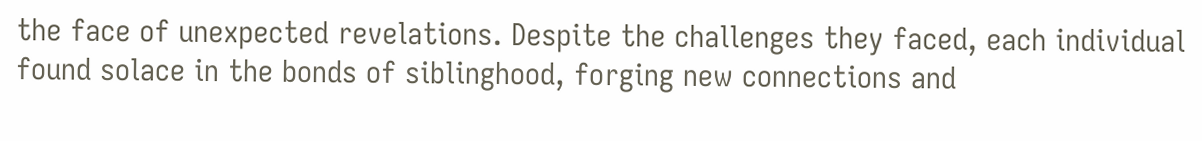the face of unexpected revelations. Despite the challenges they faced, each individual found solace in the bonds of siblinghood, forging new connections and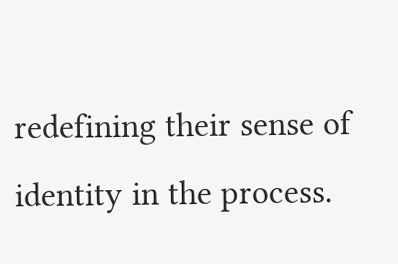redefining their sense of identity in the process.